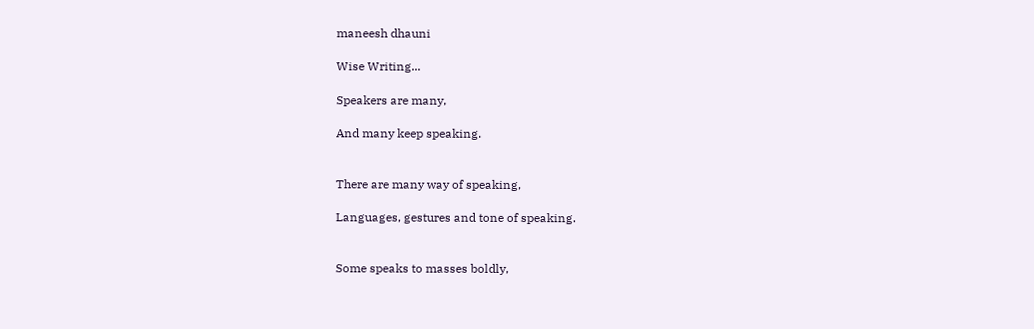maneesh dhauni

Wise Writing...

Speakers are many,

And many keep speaking.


There are many way of speaking,

Languages, gestures and tone of speaking.


Some speaks to masses boldly,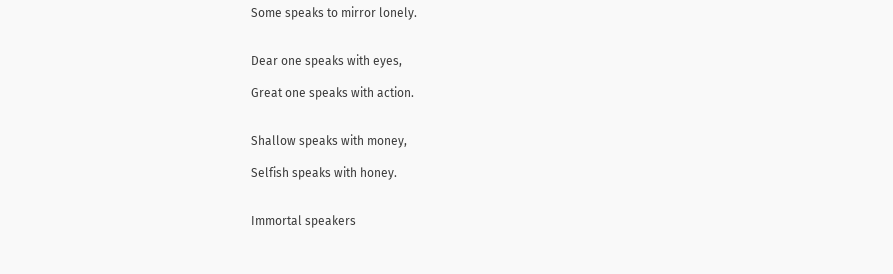Some speaks to mirror lonely.


Dear one speaks with eyes,

Great one speaks with action.


Shallow speaks with money,

Selfish speaks with honey.


Immortal speakers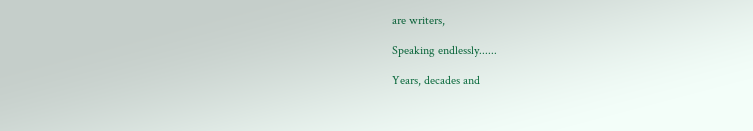are writers,

Speaking endlessly......

Years, decades and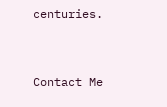centuries.


Contact Me